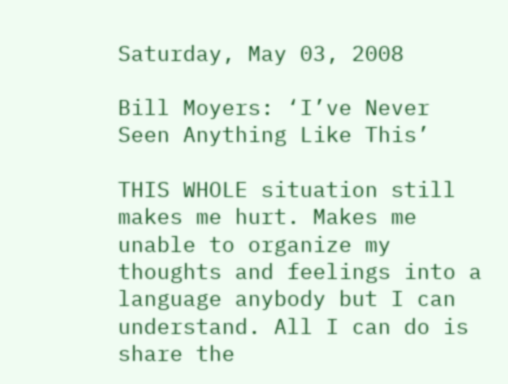Saturday, May 03, 2008

Bill Moyers: ‘I’ve Never Seen Anything Like This’

THIS WHOLE situation still makes me hurt. Makes me unable to organize my thoughts and feelings into a language anybody but I can understand. All I can do is share the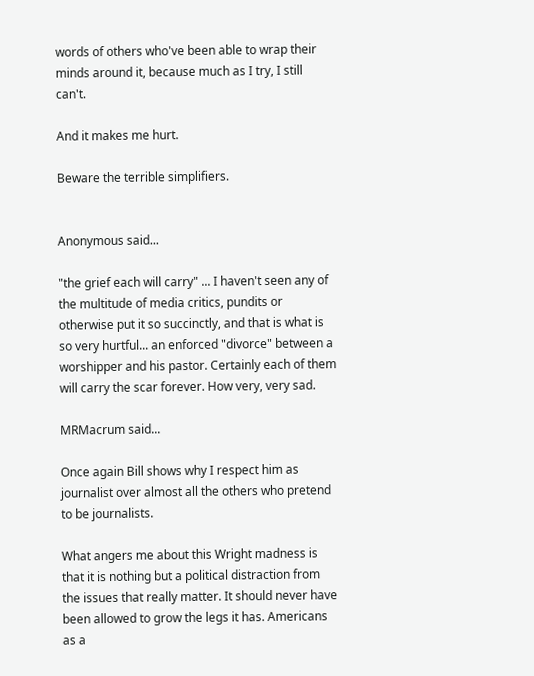words of others who've been able to wrap their minds around it, because much as I try, I still can't.

And it makes me hurt.

Beware the terrible simplifiers.


Anonymous said...

"the grief each will carry" ... I haven't seen any of the multitude of media critics, pundits or otherwise put it so succinctly, and that is what is so very hurtful... an enforced "divorce" between a worshipper and his pastor. Certainly each of them will carry the scar forever. How very, very sad.

MRMacrum said...

Once again Bill shows why I respect him as journalist over almost all the others who pretend to be journalists.

What angers me about this Wright madness is that it is nothing but a political distraction from the issues that really matter. It should never have been allowed to grow the legs it has. Americans as a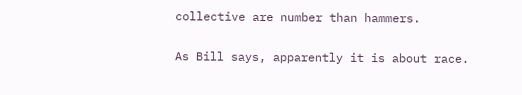collective are number than hammers.

As Bill says, apparently it is about race.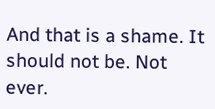And that is a shame. It should not be. Not ever.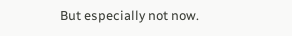But especially not now.